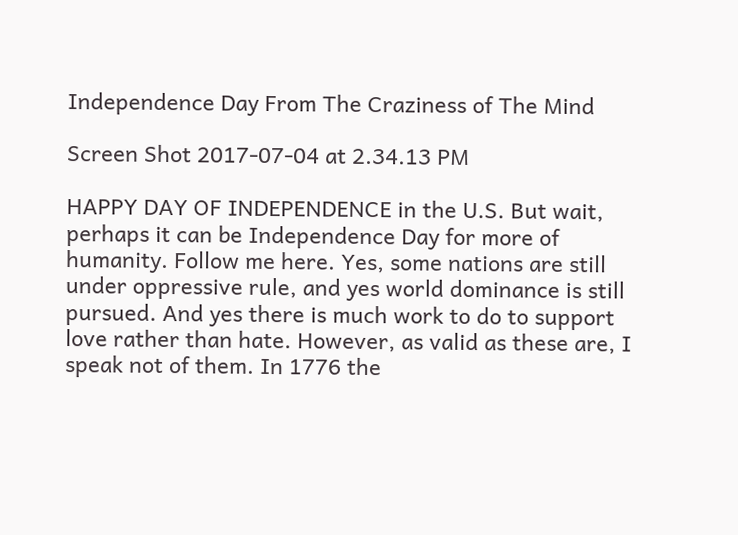Independence Day From The Craziness of The Mind

Screen Shot 2017-07-04 at 2.34.13 PM

HAPPY DAY OF INDEPENDENCE in the U.S. But wait, perhaps it can be Independence Day for more of humanity. Follow me here. Yes, some nations are still under oppressive rule, and yes world dominance is still pursued. And yes there is much work to do to support love rather than hate. However, as valid as these are, I speak not of them. In 1776 the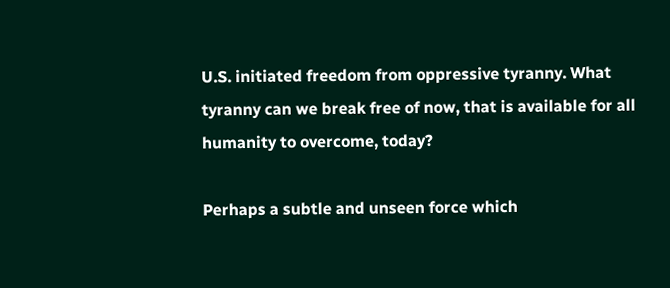U.S. initiated freedom from oppressive tyranny. What tyranny can we break free of now, that is available for all humanity to overcome, today?

Perhaps a subtle and unseen force which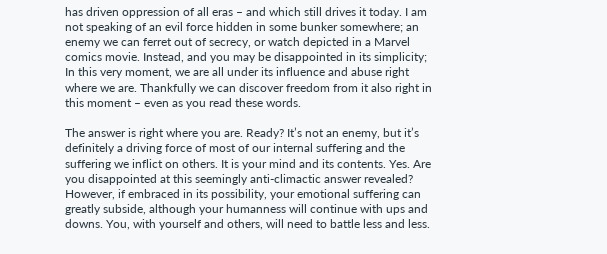has driven oppression of all eras – and which still drives it today. I am not speaking of an evil force hidden in some bunker somewhere; an enemy we can ferret out of secrecy, or watch depicted in a Marvel comics movie. Instead, and you may be disappointed in its simplicity; In this very moment, we are all under its influence and abuse right where we are. Thankfully we can discover freedom from it also right in this moment – even as you read these words.

The answer is right where you are. Ready? It’s not an enemy, but it’s definitely a driving force of most of our internal suffering and the suffering we inflict on others. It is your mind and its contents. Yes. Are you disappointed at this seemingly anti-climactic answer revealed? However, if embraced in its possibility, your emotional suffering can greatly subside, although your humanness will continue with ups and downs. You, with yourself and others, will need to battle less and less.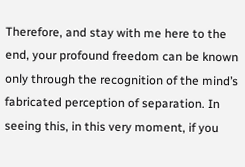Therefore, and stay with me here to the end, your profound freedom can be known only through the recognition of the mind’s fabricated perception of separation. In seeing this, in this very moment, if you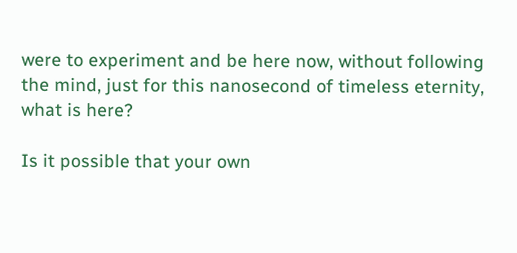were to experiment and be here now, without following the mind, just for this nanosecond of timeless eternity, what is here?

Is it possible that your own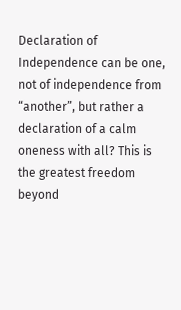Declaration of Independence can be one, not of independence from “another”, but rather a declaration of a calm oneness with all? This is the greatest freedom beyond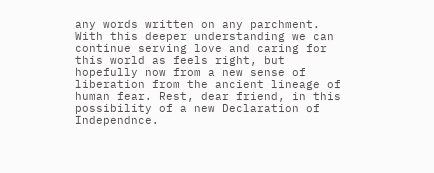any words written on any parchment. With this deeper understanding we can continue serving love and caring for this world as feels right, but hopefully now from a new sense of liberation from the ancient lineage of human fear. Rest, dear friend, in this possibility of a new Declaration of Independnce.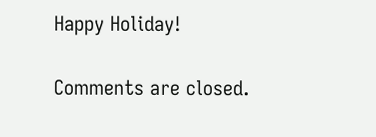Happy Holiday!

Comments are closed.